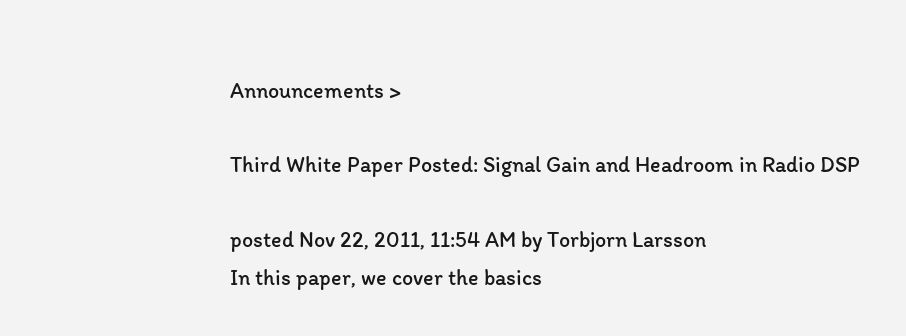Announcements >

Third White Paper Posted: Signal Gain and Headroom in Radio DSP

posted Nov 22, 2011, 11:54 AM by Torbjorn Larsson
In this paper, we cover the basics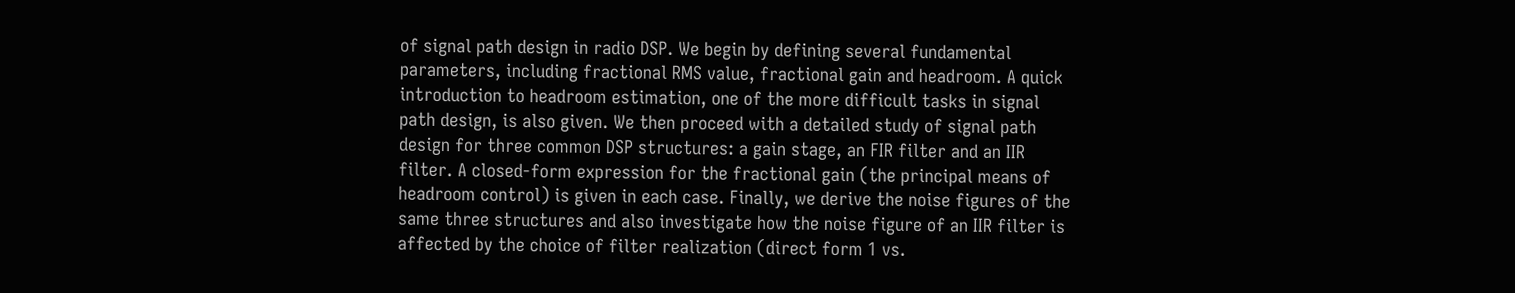of signal path design in radio DSP. We begin by defining several fundamental parameters, including fractional RMS value, fractional gain and headroom. A quick introduction to headroom estimation, one of the more difficult tasks in signal path design, is also given. We then proceed with a detailed study of signal path design for three common DSP structures: a gain stage, an FIR filter and an IIR filter. A closed-form expression for the fractional gain (the principal means of headroom control) is given in each case. Finally, we derive the noise figures of the same three structures and also investigate how the noise figure of an IIR filter is affected by the choice of filter realization (direct form 1 vs.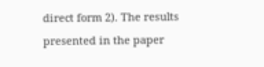direct form 2). The results presented in the paper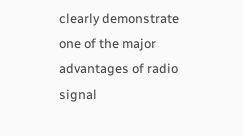clearly demonstrate one of the major advantages of radio signal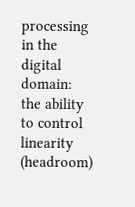processing in the digital domain: the ability to control linearity (headroom)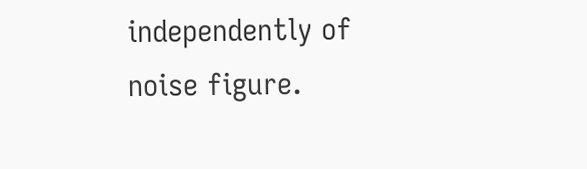independently of noise figure.